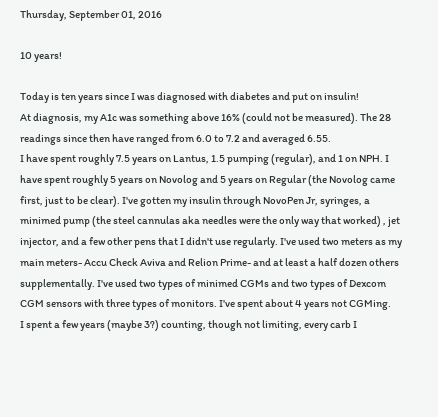Thursday, September 01, 2016

10 years!

Today is ten years since I was diagnosed with diabetes and put on insulin!
At diagnosis, my A1c was something above 16% (could not be measured). The 28 readings since then have ranged from 6.0 to 7.2 and averaged 6.55.
I have spent roughly 7.5 years on Lantus, 1.5 pumping (regular), and 1 on NPH. I have spent roughly 5 years on Novolog and 5 years on Regular (the Novolog came first, just to be clear). I've gotten my insulin through NovoPen Jr, syringes, a minimed pump (the steel cannulas aka needles were the only way that worked) , jet injector, and a few other pens that I didn't use regularly. I've used two meters as my main meters- Accu Check Aviva and Relion Prime- and at least a half dozen others supplementally. I've used two types of minimed CGMs and two types of Dexcom CGM sensors with three types of monitors. I've spent about 4 years not CGMing.
I spent a few years (maybe 3?) counting, though not limiting, every carb I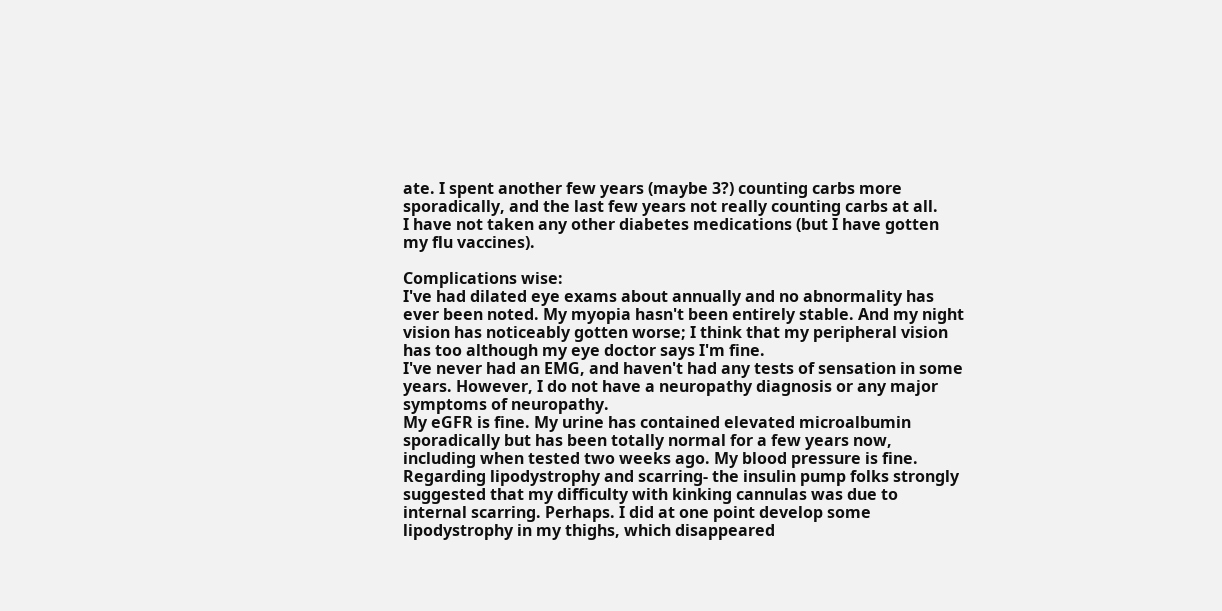ate. I spent another few years (maybe 3?) counting carbs more sporadically, and the last few years not really counting carbs at all.
I have not taken any other diabetes medications (but I have gotten my flu vaccines).

Complications wise:
I've had dilated eye exams about annually and no abnormality has ever been noted. My myopia hasn't been entirely stable. And my night vision has noticeably gotten worse; I think that my peripheral vision has too although my eye doctor says I'm fine.
I've never had an EMG, and haven't had any tests of sensation in some years. However, I do not have a neuropathy diagnosis or any major symptoms of neuropathy.
My eGFR is fine. My urine has contained elevated microalbumin sporadically but has been totally normal for a few years now, including when tested two weeks ago. My blood pressure is fine.
Regarding lipodystrophy and scarring- the insulin pump folks strongly suggested that my difficulty with kinking cannulas was due to internal scarring. Perhaps. I did at one point develop some lipodystrophy in my thighs, which disappeared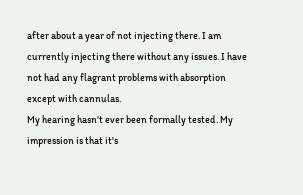after about a year of not injecting there. I am currently injecting there without any issues. I have not had any flagrant problems with absorption except with cannulas.
My hearing hasn't ever been formally tested. My impression is that it's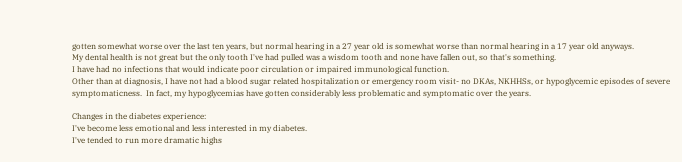gotten somewhat worse over the last ten years, but normal hearing in a 27 year old is somewhat worse than normal hearing in a 17 year old anyways.
My dental health is not great but the only tooth I've had pulled was a wisdom tooth and none have fallen out, so that's something.
I have had no infections that would indicate poor circulation or impaired immunological function.
Other than at diagnosis, I have not had a blood sugar related hospitalization or emergency room visit- no DKAs, NKHHSs, or hypoglycemic episodes of severe symptomaticness.  In fact, my hypoglycemias have gotten considerably less problematic and symptomatic over the years.

Changes in the diabetes experience:
I've become less emotional and less interested in my diabetes.
I've tended to run more dramatic highs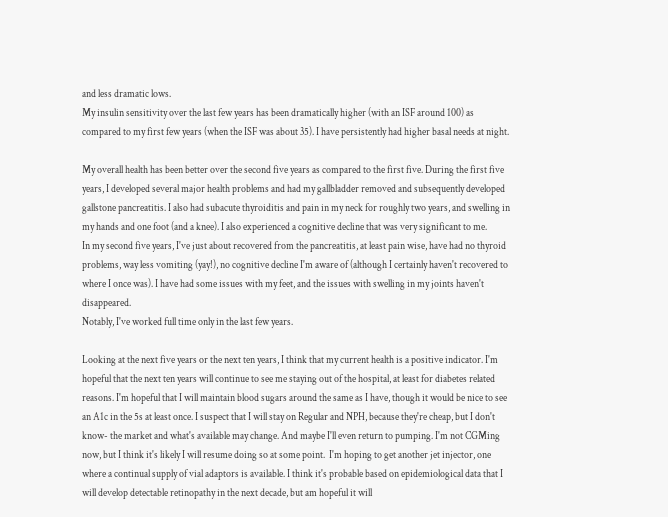and less dramatic lows.
My insulin sensitivity over the last few years has been dramatically higher (with an ISF around 100) as compared to my first few years (when the ISF was about 35). I have persistently had higher basal needs at night.

My overall health has been better over the second five years as compared to the first five. During the first five years, I developed several major health problems and had my gallbladder removed and subsequently developed gallstone pancreatitis. I also had subacute thyroiditis and pain in my neck for roughly two years, and swelling in my hands and one foot (and a knee). I also experienced a cognitive decline that was very significant to me.
In my second five years, I've just about recovered from the pancreatitis, at least pain wise, have had no thyroid problems, way less vomiting (yay!), no cognitive decline I'm aware of (although I certainly haven't recovered to where I once was). I have had some issues with my feet, and the issues with swelling in my joints haven't disappeared.
Notably, I've worked full time only in the last few years.

Looking at the next five years or the next ten years, I think that my current health is a positive indicator. I'm hopeful that the next ten years will continue to see me staying out of the hospital, at least for diabetes related reasons. I'm hopeful that I will maintain blood sugars around the same as I have, though it would be nice to see an A1c in the 5s at least once. I suspect that I will stay on Regular and NPH, because they're cheap, but I don't know- the market and what's available may change. And maybe I'll even return to pumping. I'm not CGMing now, but I think it's likely I will resume doing so at some point.  I'm hoping to get another jet injector, one where a continual supply of vial adaptors is available. I think it's probable based on epidemiological data that I will develop detectable retinopathy in the next decade, but am hopeful it will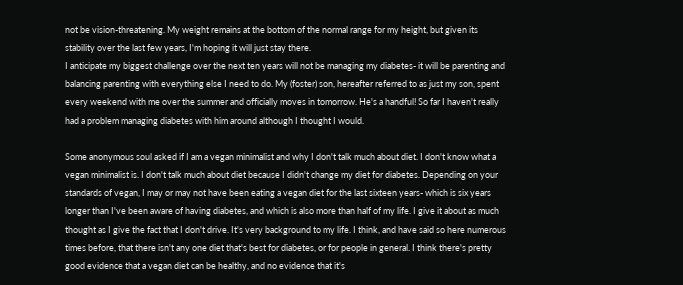not be vision-threatening. My weight remains at the bottom of the normal range for my height, but given its stability over the last few years, I'm hoping it will just stay there.
I anticipate my biggest challenge over the next ten years will not be managing my diabetes- it will be parenting and balancing parenting with everything else I need to do. My (foster) son, hereafter referred to as just my son, spent every weekend with me over the summer and officially moves in tomorrow. He's a handful! So far I haven't really had a problem managing diabetes with him around although I thought I would.

Some anonymous soul asked if I am a vegan minimalist and why I don't talk much about diet. I don't know what a vegan minimalist is. I don't talk much about diet because I didn't change my diet for diabetes. Depending on your standards of vegan, I may or may not have been eating a vegan diet for the last sixteen years- which is six years longer than I've been aware of having diabetes, and which is also more than half of my life. I give it about as much thought as I give the fact that I don't drive. It's very background to my life. I think, and have said so here numerous times before, that there isn't any one diet that's best for diabetes, or for people in general. I think there's pretty good evidence that a vegan diet can be healthy, and no evidence that it's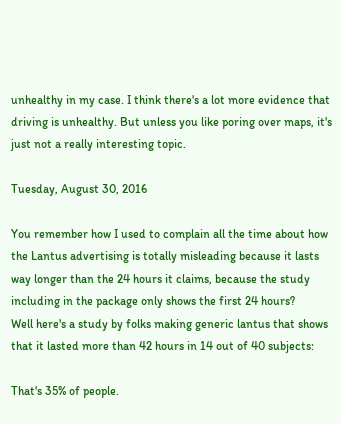unhealthy in my case. I think there's a lot more evidence that driving is unhealthy. But unless you like poring over maps, it's just not a really interesting topic.

Tuesday, August 30, 2016

You remember how I used to complain all the time about how the Lantus advertising is totally misleading because it lasts way longer than the 24 hours it claims, because the study including in the package only shows the first 24 hours?
Well here's a study by folks making generic lantus that shows that it lasted more than 42 hours in 14 out of 40 subjects:

That's 35% of people.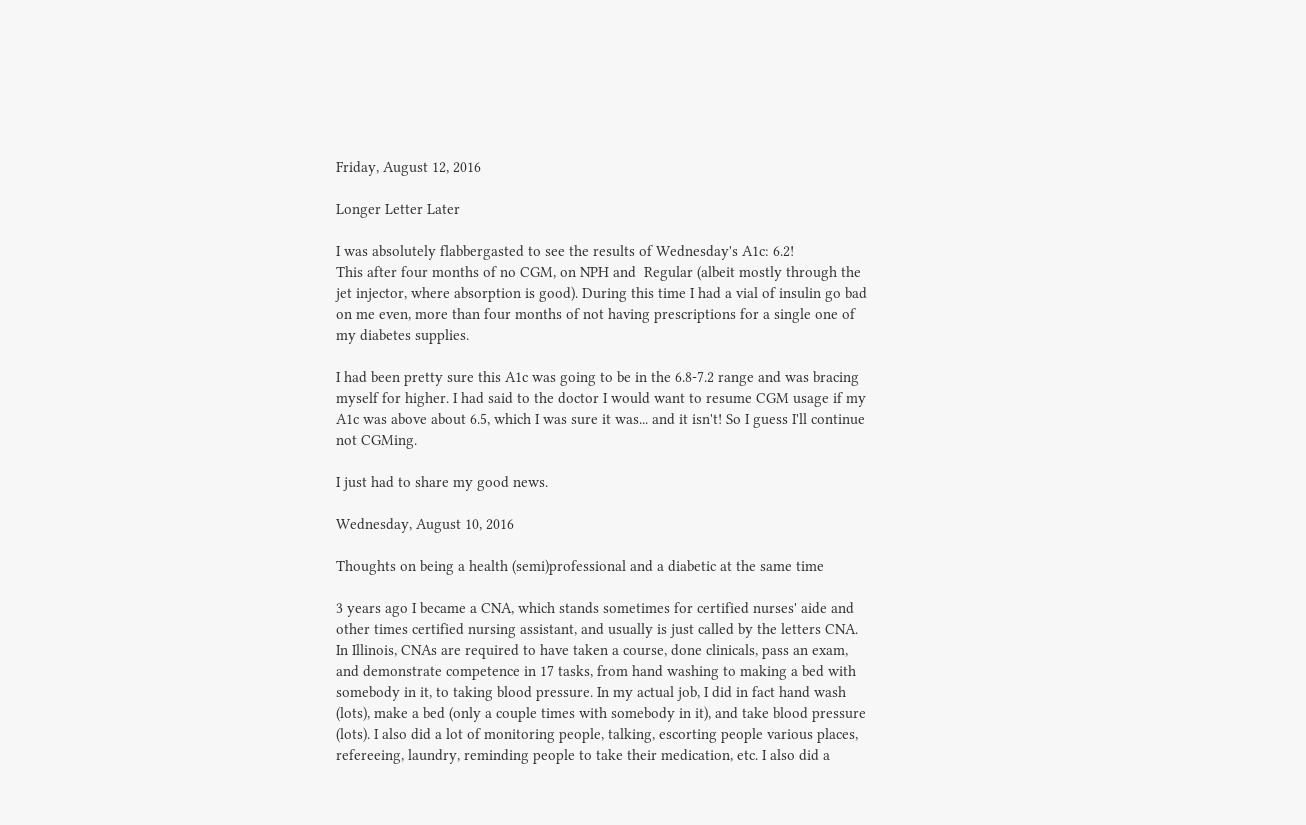Friday, August 12, 2016

Longer Letter Later

I was absolutely flabbergasted to see the results of Wednesday's A1c: 6.2!
This after four months of no CGM, on NPH and  Regular (albeit mostly through the jet injector, where absorption is good). During this time I had a vial of insulin go bad on me even, more than four months of not having prescriptions for a single one of my diabetes supplies.

I had been pretty sure this A1c was going to be in the 6.8-7.2 range and was bracing myself for higher. I had said to the doctor I would want to resume CGM usage if my A1c was above about 6.5, which I was sure it was... and it isn't! So I guess I'll continue not CGMing.

I just had to share my good news.

Wednesday, August 10, 2016

Thoughts on being a health (semi)professional and a diabetic at the same time

3 years ago I became a CNA, which stands sometimes for certified nurses' aide and other times certified nursing assistant, and usually is just called by the letters CNA. In Illinois, CNAs are required to have taken a course, done clinicals, pass an exam, and demonstrate competence in 17 tasks, from hand washing to making a bed with somebody in it, to taking blood pressure. In my actual job, I did in fact hand wash (lots), make a bed (only a couple times with somebody in it), and take blood pressure (lots). I also did a lot of monitoring people, talking, escorting people various places, refereeing, laundry, reminding people to take their medication, etc. I also did a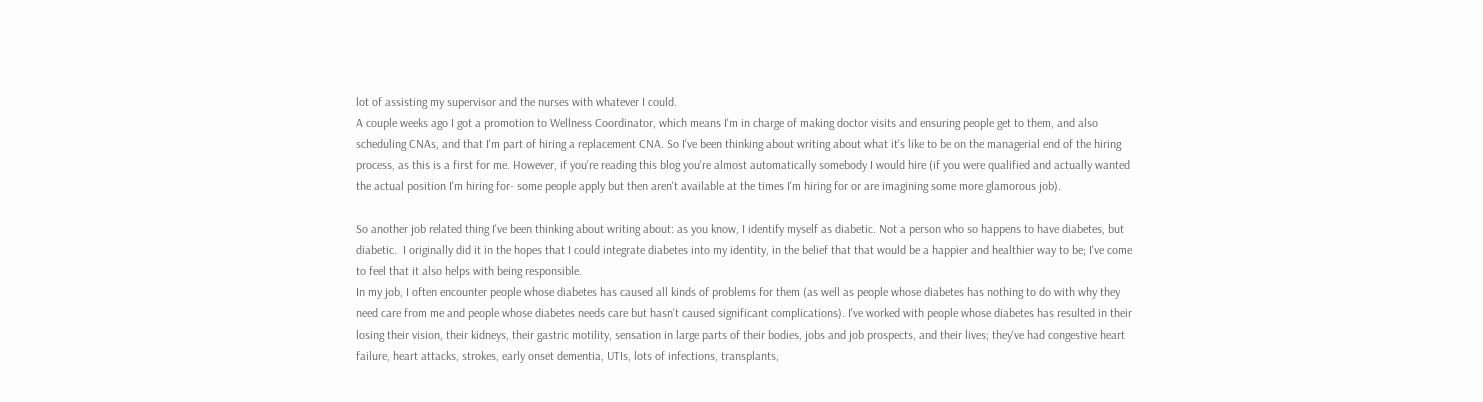lot of assisting my supervisor and the nurses with whatever I could.
A couple weeks ago I got a promotion to Wellness Coordinator, which means I'm in charge of making doctor visits and ensuring people get to them, and also scheduling CNAs, and that I'm part of hiring a replacement CNA. So I've been thinking about writing about what it's like to be on the managerial end of the hiring process, as this is a first for me. However, if you're reading this blog you're almost automatically somebody I would hire (if you were qualified and actually wanted the actual position I'm hiring for- some people apply but then aren't available at the times I'm hiring for or are imagining some more glamorous job).

So another job related thing I've been thinking about writing about: as you know, I identify myself as diabetic. Not a person who so happens to have diabetes, but diabetic.  I originally did it in the hopes that I could integrate diabetes into my identity, in the belief that that would be a happier and healthier way to be; I've come to feel that it also helps with being responsible.
In my job, I often encounter people whose diabetes has caused all kinds of problems for them (as well as people whose diabetes has nothing to do with why they need care from me and people whose diabetes needs care but hasn't caused significant complications). I've worked with people whose diabetes has resulted in their losing their vision, their kidneys, their gastric motility, sensation in large parts of their bodies, jobs and job prospects, and their lives; they've had congestive heart failure, heart attacks, strokes, early onset dementia, UTIs, lots of infections, transplants,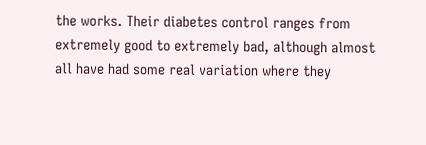the works. Their diabetes control ranges from extremely good to extremely bad, although almost all have had some real variation where they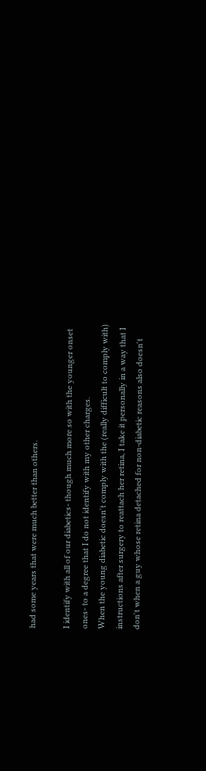had some years that were much better than others.

I identify with all of our diabetics- though much more so with the younger onset ones- to a degree that I do not identify with my other charges.
When the young diabetic doesn't comply with the (really difficult to comply with) instructions after surgery to reattach her retina, I take it personally in a way that I don't when a guy whose retina detached for non-diabetic reasons also doesn't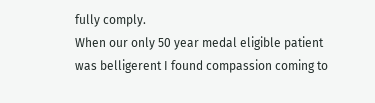fully comply.
When our only 50 year medal eligible patient was belligerent I found compassion coming to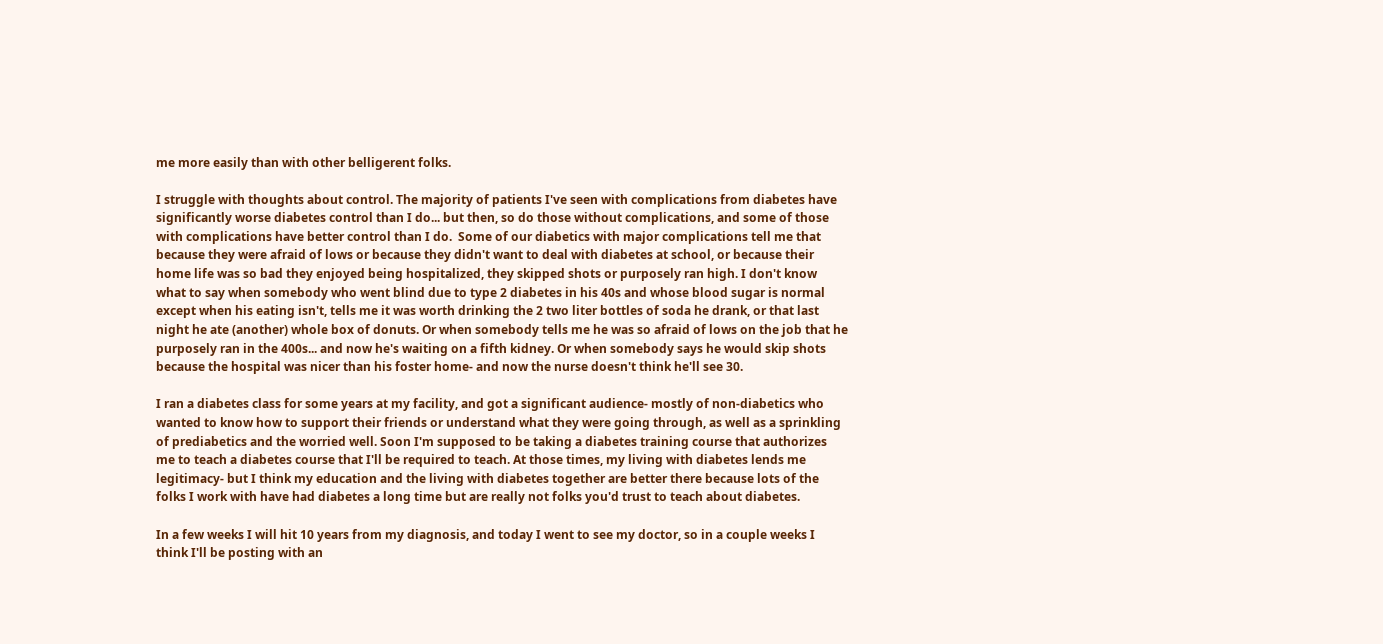me more easily than with other belligerent folks.

I struggle with thoughts about control. The majority of patients I've seen with complications from diabetes have significantly worse diabetes control than I do... but then, so do those without complications, and some of those with complications have better control than I do.  Some of our diabetics with major complications tell me that because they were afraid of lows or because they didn't want to deal with diabetes at school, or because their home life was so bad they enjoyed being hospitalized, they skipped shots or purposely ran high. I don't know what to say when somebody who went blind due to type 2 diabetes in his 40s and whose blood sugar is normal except when his eating isn't, tells me it was worth drinking the 2 two liter bottles of soda he drank, or that last night he ate (another) whole box of donuts. Or when somebody tells me he was so afraid of lows on the job that he purposely ran in the 400s... and now he's waiting on a fifth kidney. Or when somebody says he would skip shots because the hospital was nicer than his foster home- and now the nurse doesn't think he'll see 30.

I ran a diabetes class for some years at my facility, and got a significant audience- mostly of non-diabetics who wanted to know how to support their friends or understand what they were going through, as well as a sprinkling of prediabetics and the worried well. Soon I'm supposed to be taking a diabetes training course that authorizes me to teach a diabetes course that I'll be required to teach. At those times, my living with diabetes lends me legitimacy- but I think my education and the living with diabetes together are better there because lots of the folks I work with have had diabetes a long time but are really not folks you'd trust to teach about diabetes.

In a few weeks I will hit 10 years from my diagnosis, and today I went to see my doctor, so in a couple weeks I think I'll be posting with an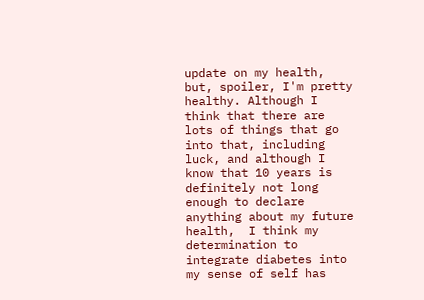update on my health, but, spoiler, I'm pretty healthy. Although I think that there are lots of things that go into that, including luck, and although I know that 10 years is definitely not long enough to declare anything about my future health,  I think my determination to integrate diabetes into my sense of self has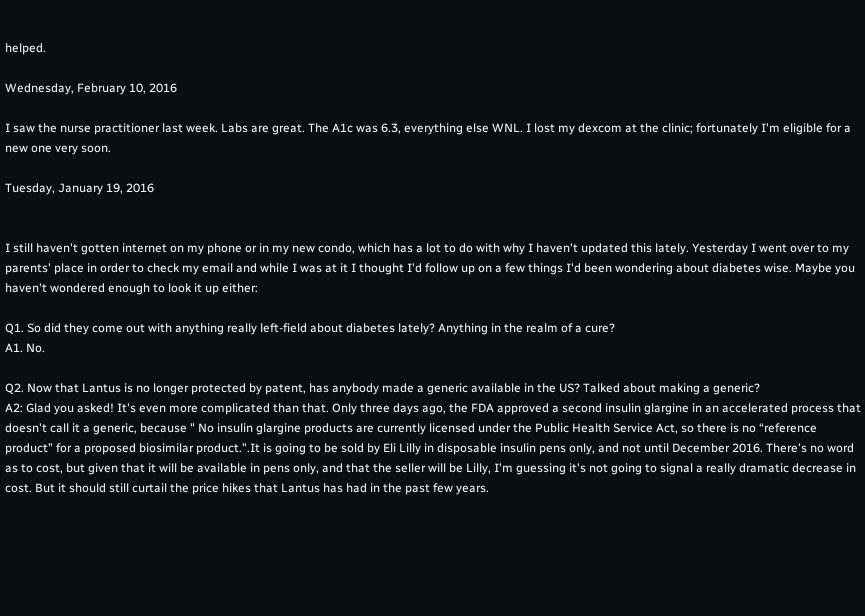helped.

Wednesday, February 10, 2016

I saw the nurse practitioner last week. Labs are great. The A1c was 6.3, everything else WNL. I lost my dexcom at the clinic; fortunately I'm eligible for a new one very soon.

Tuesday, January 19, 2016


I still haven't gotten internet on my phone or in my new condo, which has a lot to do with why I haven't updated this lately. Yesterday I went over to my parents' place in order to check my email and while I was at it I thought I'd follow up on a few things I'd been wondering about diabetes wise. Maybe you haven't wondered enough to look it up either:

Q1. So did they come out with anything really left-field about diabetes lately? Anything in the realm of a cure?
A1. No.

Q2. Now that Lantus is no longer protected by patent, has anybody made a generic available in the US? Talked about making a generic?
A2: Glad you asked! It's even more complicated than that. Only three days ago, the FDA approved a second insulin glargine in an accelerated process that doesn't call it a generic, because " No insulin glargine products are currently licensed under the Public Health Service Act, so there is no “reference product” for a proposed biosimilar product.".It is going to be sold by Eli Lilly in disposable insulin pens only, and not until December 2016. There's no word as to cost, but given that it will be available in pens only, and that the seller will be Lilly, I'm guessing it's not going to signal a really dramatic decrease in cost. But it should still curtail the price hikes that Lantus has had in the past few years.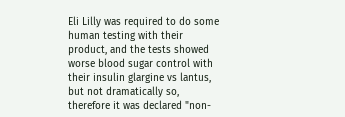Eli Lilly was required to do some human testing with their product, and the tests showed worse blood sugar control with their insulin glargine vs lantus, but not dramatically so, therefore it was declared "non-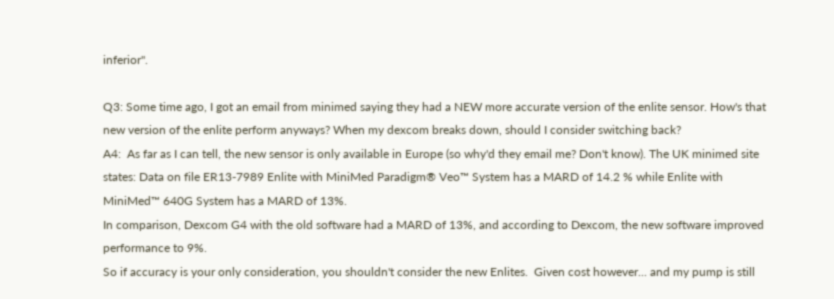inferior".

Q3: Some time ago, I got an email from minimed saying they had a NEW more accurate version of the enlite sensor. How's that new version of the enlite perform anyways? When my dexcom breaks down, should I consider switching back?
A4:  As far as I can tell, the new sensor is only available in Europe (so why'd they email me? Don't know). The UK minimed site states: Data on file ER13-7989 Enlite with MiniMed Paradigm® Veo™ System has a MARD of 14.2 % while Enlite with MiniMed™ 640G System has a MARD of 13%.
In comparison, Dexcom G4 with the old software had a MARD of 13%, and according to Dexcom, the new software improved performance to 9%.
So if accuracy is your only consideration, you shouldn't consider the new Enlites.  Given cost however... and my pump is still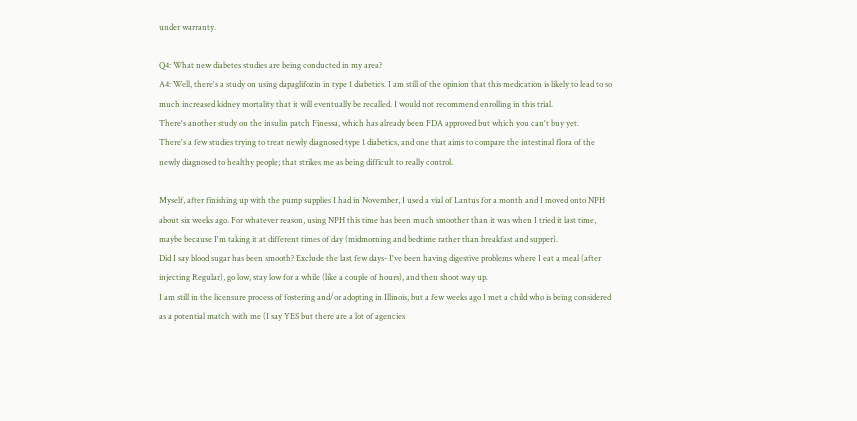under warranty.

Q4: What new diabetes studies are being conducted in my area?
A4: Well, there's a study on using dapaglifozin in type 1 diabetics. I am still of the opinion that this medication is likely to lead to so much increased kidney mortality that it will eventually be recalled. I would not recommend enrolling in this trial.
There's another study on the insulin patch Finessa, which has already been FDA approved but which you can't buy yet.
There's a few studies trying to treat newly diagnosed type 1 diabetics, and one that aims to compare the intestinal flora of the newly diagnosed to healthy people; that strikes me as being difficult to really control.

Myself, after finishing up with the pump supplies I had in November, I used a vial of Lantus for a month and I moved onto NPH about six weeks ago. For whatever reason, using NPH this time has been much smoother than it was when I tried it last time, maybe because I'm taking it at different times of day (midmorning and bedtime rather than breakfast and supper).
Did I say blood sugar has been smooth? Exclude the last few days- I've been having digestive problems where I eat a meal (after injecting Regular), go low, stay low for a while (like a couple of hours), and then shoot way up.
I am still in the licensure process of fostering and/or adopting in Illinois, but a few weeks ago I met a child who is being considered as a potential match with me (I say YES but there are a lot of agencies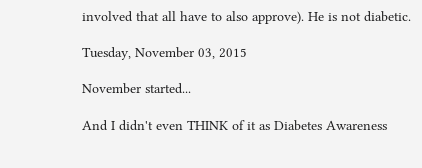involved that all have to also approve). He is not diabetic.

Tuesday, November 03, 2015

November started...

And I didn't even THINK of it as Diabetes Awareness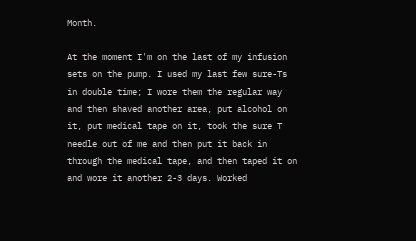Month.

At the moment I'm on the last of my infusion sets on the pump. I used my last few sure-Ts in double time; I wore them the regular way and then shaved another area, put alcohol on it, put medical tape on it, took the sure T needle out of me and then put it back in through the medical tape, and then taped it on and wore it another 2-3 days. Worked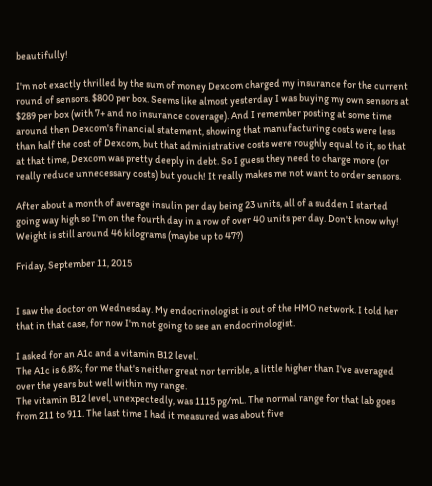beautifully!

I'm not exactly thrilled by the sum of money Dexcom charged my insurance for the current round of sensors. $800 per box. Seems like almost yesterday I was buying my own sensors at $289 per box (with 7+ and no insurance coverage). And I remember posting at some time around then Dexcom's financial statement, showing that manufacturing costs were less than half the cost of Dexcom, but that administrative costs were roughly equal to it, so that at that time, Dexcom was pretty deeply in debt. So I guess they need to charge more (or really reduce unnecessary costs) but youch! It really makes me not want to order sensors.

After about a month of average insulin per day being 23 units, all of a sudden I started going way high so I'm on the fourth day in a row of over 40 units per day. Don't know why! Weight is still around 46 kilograms (maybe up to 47?)

Friday, September 11, 2015


I saw the doctor on Wednesday. My endocrinologist is out of the HMO network. I told her that in that case, for now I'm not going to see an endocrinologist.

I asked for an A1c and a vitamin B12 level.
The A1c is 6.8%; for me that's neither great nor terrible, a little higher than I've averaged over the years but well within my range.
The vitamin B12 level, unexpectedly, was 1115 pg/mL. The normal range for that lab goes from 211 to 911. The last time I had it measured was about five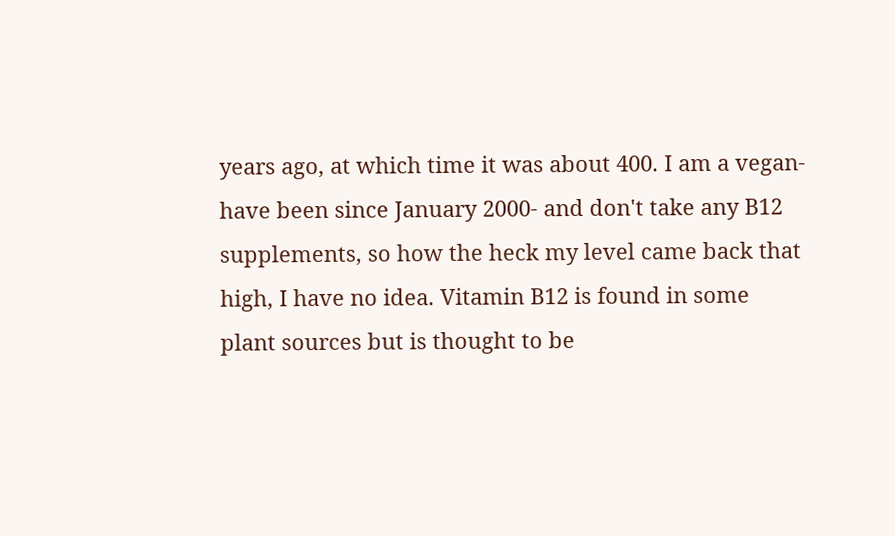years ago, at which time it was about 400. I am a vegan- have been since January 2000- and don't take any B12 supplements, so how the heck my level came back that high, I have no idea. Vitamin B12 is found in some plant sources but is thought to be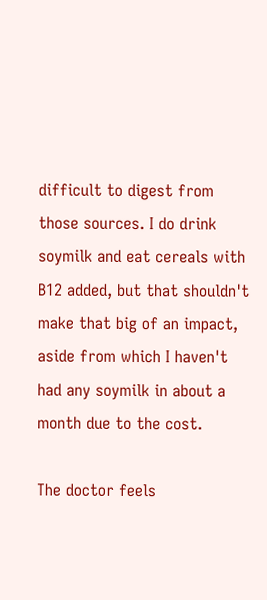difficult to digest from those sources. I do drink soymilk and eat cereals with B12 added, but that shouldn't make that big of an impact, aside from which I haven't had any soymilk in about a month due to the cost.

The doctor feels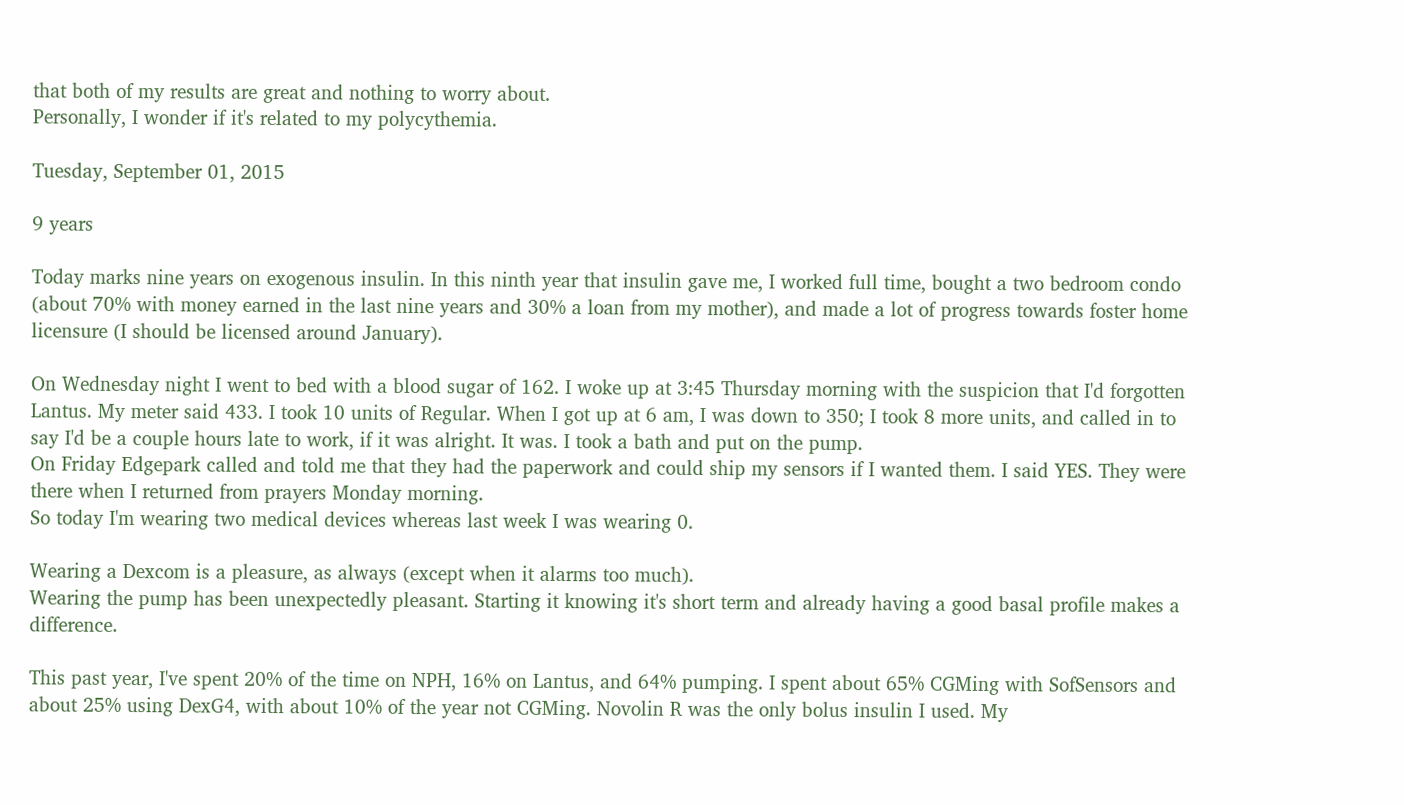that both of my results are great and nothing to worry about.
Personally, I wonder if it's related to my polycythemia.

Tuesday, September 01, 2015

9 years

Today marks nine years on exogenous insulin. In this ninth year that insulin gave me, I worked full time, bought a two bedroom condo (about 70% with money earned in the last nine years and 30% a loan from my mother), and made a lot of progress towards foster home licensure (I should be licensed around January).

On Wednesday night I went to bed with a blood sugar of 162. I woke up at 3:45 Thursday morning with the suspicion that I'd forgotten Lantus. My meter said 433. I took 10 units of Regular. When I got up at 6 am, I was down to 350; I took 8 more units, and called in to say I'd be a couple hours late to work, if it was alright. It was. I took a bath and put on the pump.
On Friday Edgepark called and told me that they had the paperwork and could ship my sensors if I wanted them. I said YES. They were there when I returned from prayers Monday morning.
So today I'm wearing two medical devices whereas last week I was wearing 0.

Wearing a Dexcom is a pleasure, as always (except when it alarms too much).
Wearing the pump has been unexpectedly pleasant. Starting it knowing it's short term and already having a good basal profile makes a difference.

This past year, I've spent 20% of the time on NPH, 16% on Lantus, and 64% pumping. I spent about 65% CGMing with SofSensors and about 25% using DexG4, with about 10% of the year not CGMing. Novolin R was the only bolus insulin I used. My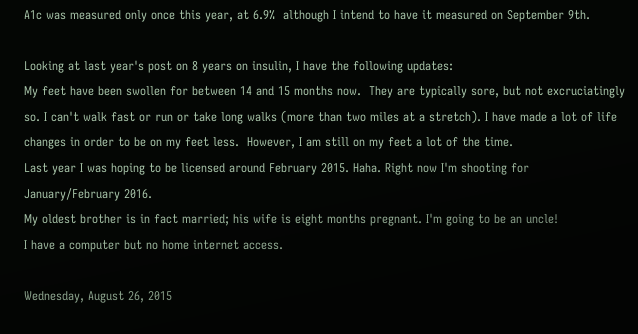A1c was measured only once this year, at 6.9%  although I intend to have it measured on September 9th.

Looking at last year's post on 8 years on insulin, I have the following updates:
My feet have been swollen for between 14 and 15 months now.  They are typically sore, but not excruciatingly so. I can't walk fast or run or take long walks (more than two miles at a stretch). I have made a lot of life changes in order to be on my feet less.  However, I am still on my feet a lot of the time.
Last year I was hoping to be licensed around February 2015. Haha. Right now I'm shooting for January/February 2016.
My oldest brother is in fact married; his wife is eight months pregnant. I'm going to be an uncle!
I have a computer but no home internet access.

Wednesday, August 26, 2015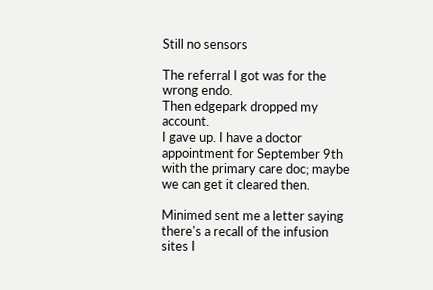Still no sensors

The referral I got was for the wrong endo.
Then edgepark dropped my account.
I gave up. I have a doctor appointment for September 9th with the primary care doc; maybe we can get it cleared then.

Minimed sent me a letter saying there's a recall of the infusion sites I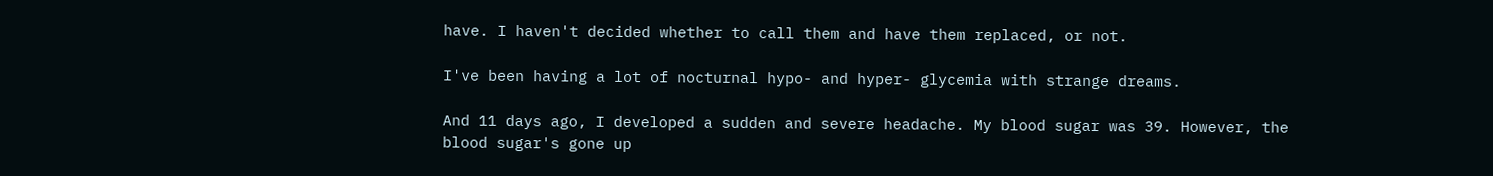have. I haven't decided whether to call them and have them replaced, or not.

I've been having a lot of nocturnal hypo- and hyper- glycemia with strange dreams.

And 11 days ago, I developed a sudden and severe headache. My blood sugar was 39. However, the blood sugar's gone up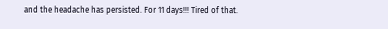and the headache has persisted. For 11 days!!! Tired of that.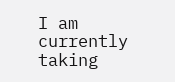I am currently taking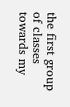the first group of classes towards my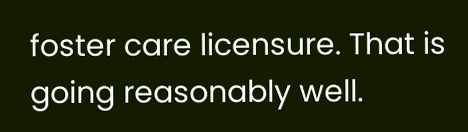foster care licensure. That is going reasonably well.